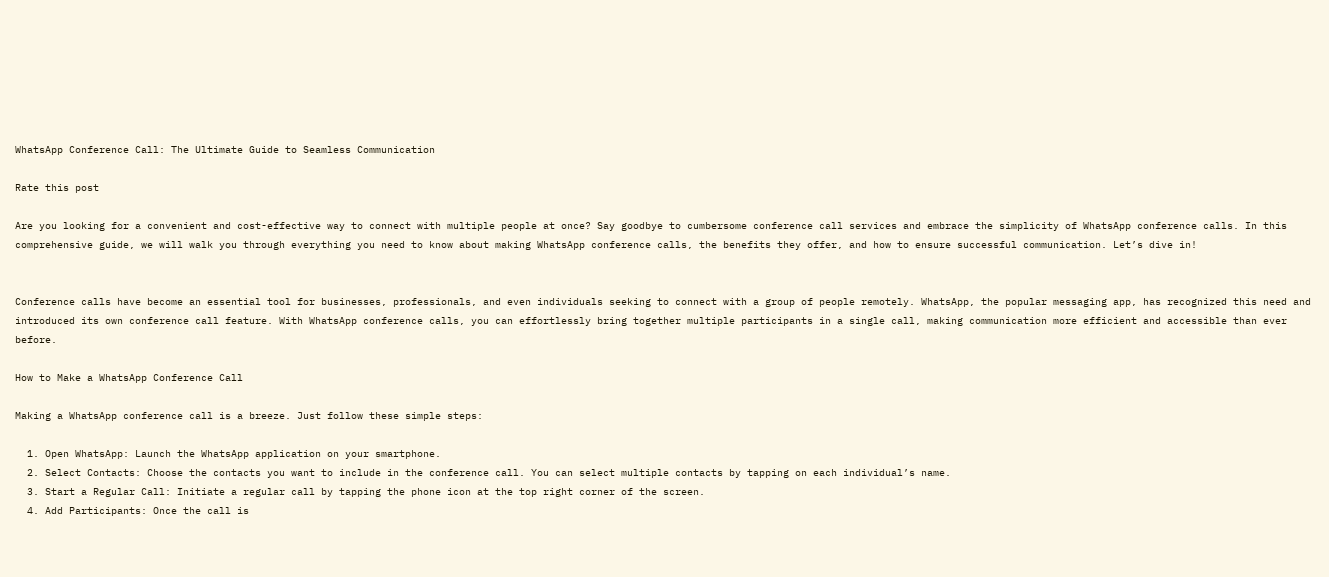WhatsApp Conference Call: The Ultimate Guide to Seamless Communication

Rate this post

Are you looking for a convenient and cost-effective way to connect with multiple people at once? Say goodbye to cumbersome conference call services and embrace the simplicity of WhatsApp conference calls. In this comprehensive guide, we will walk you through everything you need to know about making WhatsApp conference calls, the benefits they offer, and how to ensure successful communication. Let’s dive in!


Conference calls have become an essential tool for businesses, professionals, and even individuals seeking to connect with a group of people remotely. WhatsApp, the popular messaging app, has recognized this need and introduced its own conference call feature. With WhatsApp conference calls, you can effortlessly bring together multiple participants in a single call, making communication more efficient and accessible than ever before.

How to Make a WhatsApp Conference Call

Making a WhatsApp conference call is a breeze. Just follow these simple steps:

  1. Open WhatsApp: Launch the WhatsApp application on your smartphone.
  2. Select Contacts: Choose the contacts you want to include in the conference call. You can select multiple contacts by tapping on each individual’s name.
  3. Start a Regular Call: Initiate a regular call by tapping the phone icon at the top right corner of the screen.
  4. Add Participants: Once the call is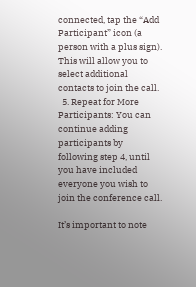connected, tap the “Add Participant” icon (a person with a plus sign). This will allow you to select additional contacts to join the call.
  5. Repeat for More Participants: You can continue adding participants by following step 4, until you have included everyone you wish to join the conference call.

It’s important to note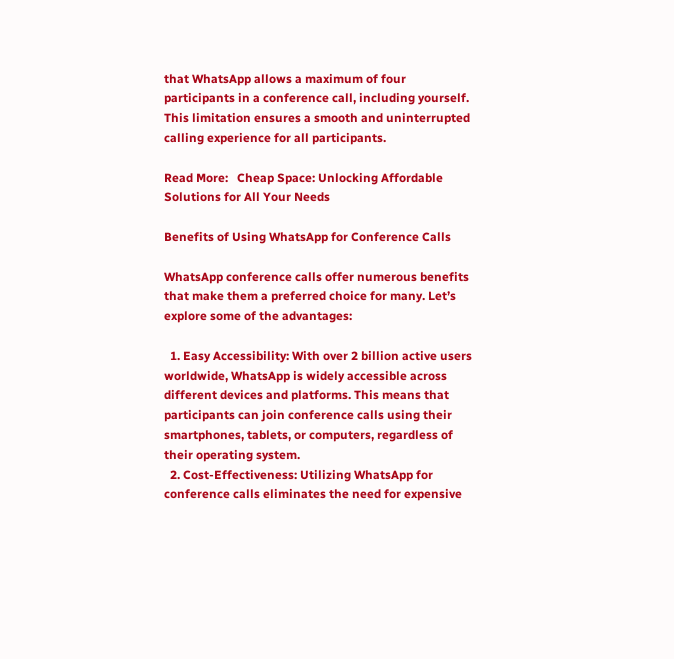that WhatsApp allows a maximum of four participants in a conference call, including yourself. This limitation ensures a smooth and uninterrupted calling experience for all participants.

Read More:   Cheap Space: Unlocking Affordable Solutions for All Your Needs

Benefits of Using WhatsApp for Conference Calls

WhatsApp conference calls offer numerous benefits that make them a preferred choice for many. Let’s explore some of the advantages:

  1. Easy Accessibility: With over 2 billion active users worldwide, WhatsApp is widely accessible across different devices and platforms. This means that participants can join conference calls using their smartphones, tablets, or computers, regardless of their operating system.
  2. Cost-Effectiveness: Utilizing WhatsApp for conference calls eliminates the need for expensive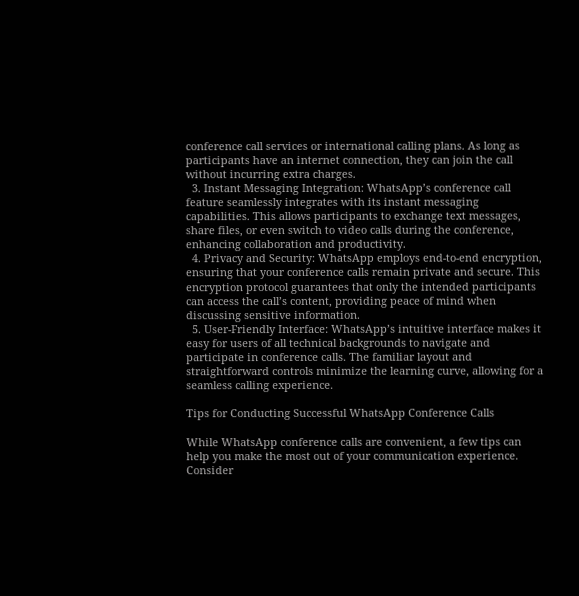conference call services or international calling plans. As long as participants have an internet connection, they can join the call without incurring extra charges.
  3. Instant Messaging Integration: WhatsApp’s conference call feature seamlessly integrates with its instant messaging capabilities. This allows participants to exchange text messages, share files, or even switch to video calls during the conference, enhancing collaboration and productivity.
  4. Privacy and Security: WhatsApp employs end-to-end encryption, ensuring that your conference calls remain private and secure. This encryption protocol guarantees that only the intended participants can access the call’s content, providing peace of mind when discussing sensitive information.
  5. User-Friendly Interface: WhatsApp’s intuitive interface makes it easy for users of all technical backgrounds to navigate and participate in conference calls. The familiar layout and straightforward controls minimize the learning curve, allowing for a seamless calling experience.

Tips for Conducting Successful WhatsApp Conference Calls

While WhatsApp conference calls are convenient, a few tips can help you make the most out of your communication experience. Consider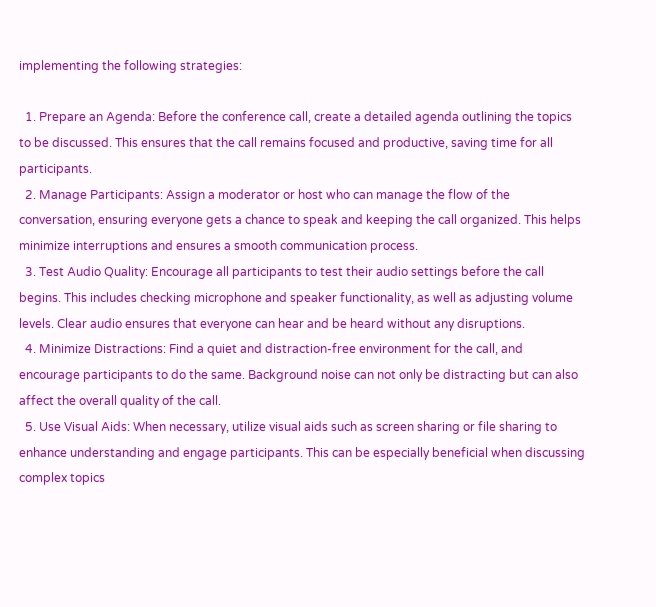implementing the following strategies:

  1. Prepare an Agenda: Before the conference call, create a detailed agenda outlining the topics to be discussed. This ensures that the call remains focused and productive, saving time for all participants.
  2. Manage Participants: Assign a moderator or host who can manage the flow of the conversation, ensuring everyone gets a chance to speak and keeping the call organized. This helps minimize interruptions and ensures a smooth communication process.
  3. Test Audio Quality: Encourage all participants to test their audio settings before the call begins. This includes checking microphone and speaker functionality, as well as adjusting volume levels. Clear audio ensures that everyone can hear and be heard without any disruptions.
  4. Minimize Distractions: Find a quiet and distraction-free environment for the call, and encourage participants to do the same. Background noise can not only be distracting but can also affect the overall quality of the call.
  5. Use Visual Aids: When necessary, utilize visual aids such as screen sharing or file sharing to enhance understanding and engage participants. This can be especially beneficial when discussing complex topics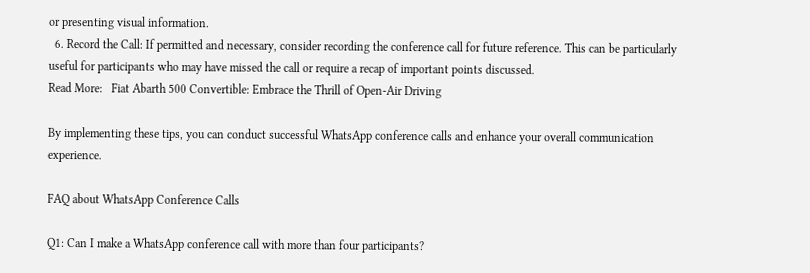or presenting visual information.
  6. Record the Call: If permitted and necessary, consider recording the conference call for future reference. This can be particularly useful for participants who may have missed the call or require a recap of important points discussed.
Read More:   Fiat Abarth 500 Convertible: Embrace the Thrill of Open-Air Driving

By implementing these tips, you can conduct successful WhatsApp conference calls and enhance your overall communication experience.

FAQ about WhatsApp Conference Calls

Q1: Can I make a WhatsApp conference call with more than four participants?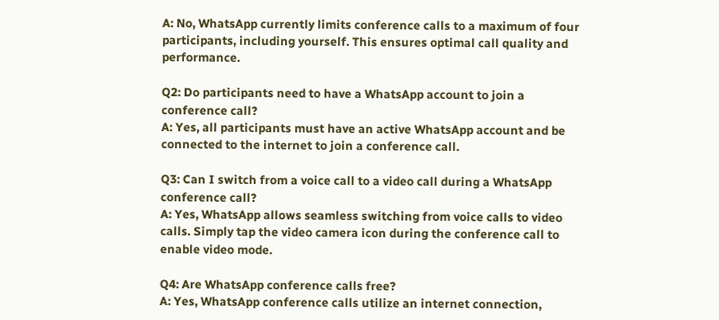A: No, WhatsApp currently limits conference calls to a maximum of four participants, including yourself. This ensures optimal call quality and performance.

Q2: Do participants need to have a WhatsApp account to join a conference call?
A: Yes, all participants must have an active WhatsApp account and be connected to the internet to join a conference call.

Q3: Can I switch from a voice call to a video call during a WhatsApp conference call?
A: Yes, WhatsApp allows seamless switching from voice calls to video calls. Simply tap the video camera icon during the conference call to enable video mode.

Q4: Are WhatsApp conference calls free?
A: Yes, WhatsApp conference calls utilize an internet connection,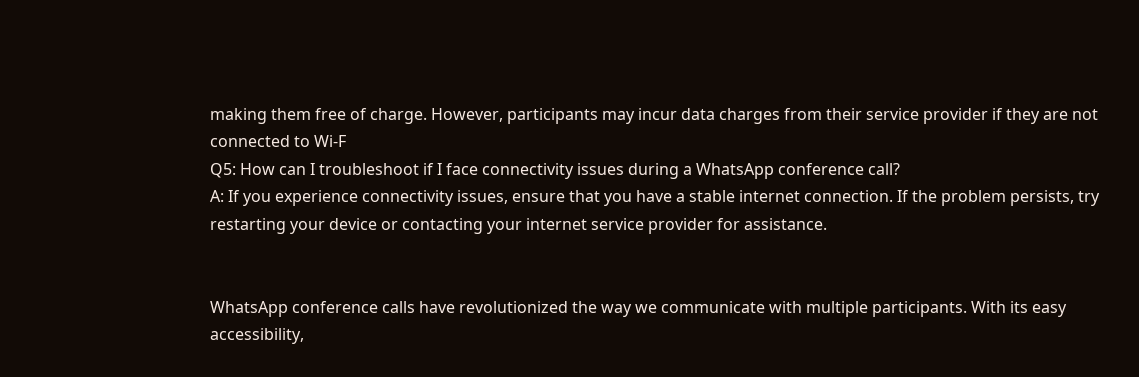making them free of charge. However, participants may incur data charges from their service provider if they are not connected to Wi-F
Q5: How can I troubleshoot if I face connectivity issues during a WhatsApp conference call?
A: If you experience connectivity issues, ensure that you have a stable internet connection. If the problem persists, try restarting your device or contacting your internet service provider for assistance.


WhatsApp conference calls have revolutionized the way we communicate with multiple participants. With its easy accessibility,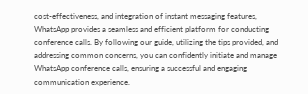cost-effectiveness, and integration of instant messaging features, WhatsApp provides a seamless and efficient platform for conducting conference calls. By following our guide, utilizing the tips provided, and addressing common concerns, you can confidently initiate and manage WhatsApp conference calls, ensuring a successful and engaging communication experience.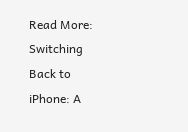Read More:   Switching Back to iPhone: A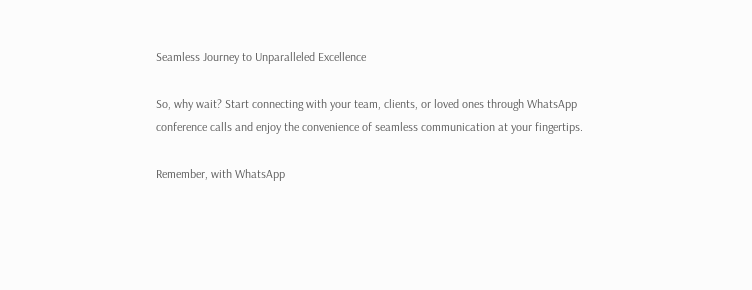Seamless Journey to Unparalleled Excellence

So, why wait? Start connecting with your team, clients, or loved ones through WhatsApp conference calls and enjoy the convenience of seamless communication at your fingertips.

Remember, with WhatsApp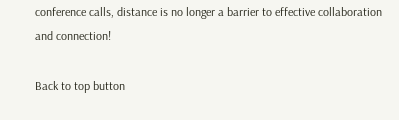conference calls, distance is no longer a barrier to effective collaboration and connection!

Back to top button